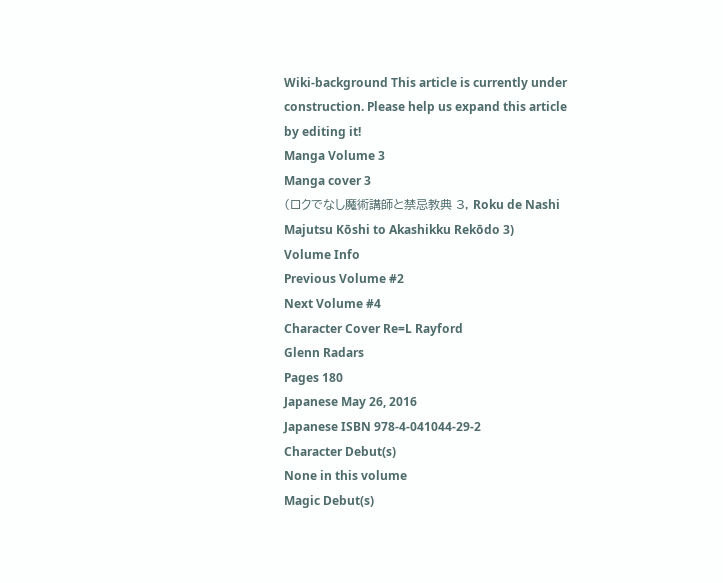Wiki-background This article is currently under construction. Please help us expand this article by editing it!
Manga Volume 3
Manga cover 3
(ロクでなし魔術講師と禁忌教典 3, Roku de Nashi Majutsu Kōshi to Akashikku Rekōdo 3)
Volume Info
Previous Volume #2
Next Volume #4
Character Cover Re=L Rayford
Glenn Radars
Pages 180
Japanese May 26, 2016
Japanese ISBN 978-4-041044-29-2
Character Debut(s)
None in this volume
Magic Debut(s)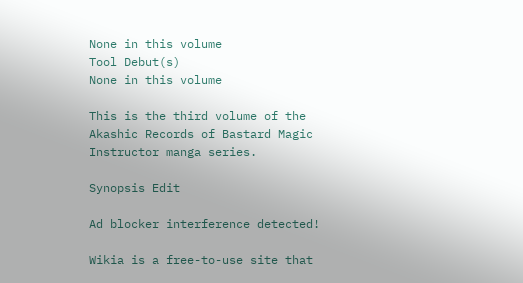None in this volume
Tool Debut(s)
None in this volume

This is the third volume of the Akashic Records of Bastard Magic Instructor manga series.

Synopsis Edit

Ad blocker interference detected!

Wikia is a free-to-use site that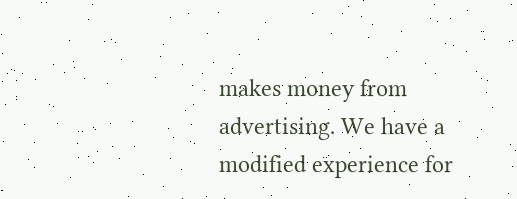makes money from advertising. We have a modified experience for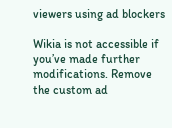viewers using ad blockers

Wikia is not accessible if you’ve made further modifications. Remove the custom ad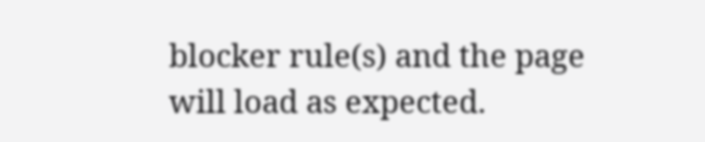blocker rule(s) and the page will load as expected.